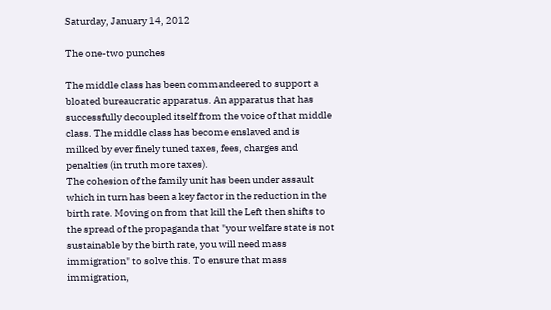Saturday, January 14, 2012

The one-two punches

The middle class has been commandeered to support a bloated bureaucratic apparatus. An apparatus that has successfully decoupled itself from the voice of that middle class. The middle class has become enslaved and is milked by ever finely tuned taxes, fees, charges and penalties (in truth more taxes).
The cohesion of the family unit has been under assault which in turn has been a key factor in the reduction in the birth rate. Moving on from that kill the Left then shifts to the spread of the propaganda that "your welfare state is not sustainable by the birth rate, you will need mass immigration" to solve this. To ensure that mass immigration,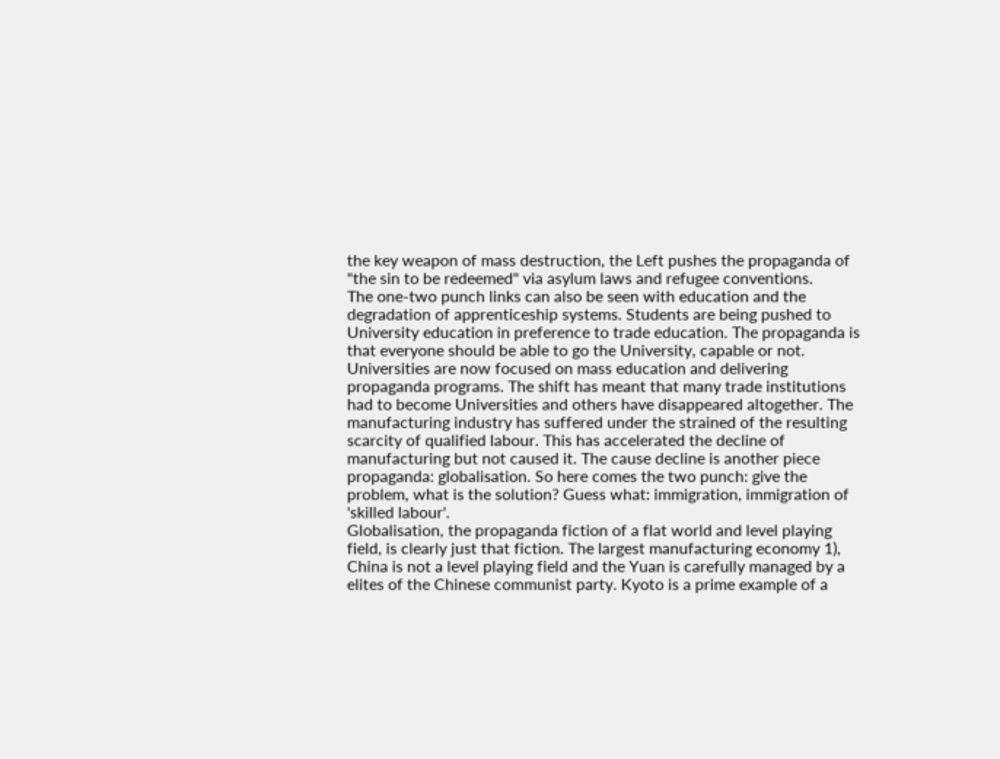the key weapon of mass destruction, the Left pushes the propaganda of "the sin to be redeemed" via asylum laws and refugee conventions.
The one-two punch links can also be seen with education and the degradation of apprenticeship systems. Students are being pushed to University education in preference to trade education. The propaganda is that everyone should be able to go the University, capable or not. Universities are now focused on mass education and delivering propaganda programs. The shift has meant that many trade institutions had to become Universities and others have disappeared altogether. The manufacturing industry has suffered under the strained of the resulting scarcity of qualified labour. This has accelerated the decline of manufacturing but not caused it. The cause decline is another piece propaganda: globalisation. So here comes the two punch: give the problem, what is the solution? Guess what: immigration, immigration of 'skilled labour'.
Globalisation, the propaganda fiction of a flat world and level playing field, is clearly just that fiction. The largest manufacturing economy 1), China is not a level playing field and the Yuan is carefully managed by a elites of the Chinese communist party. Kyoto is a prime example of a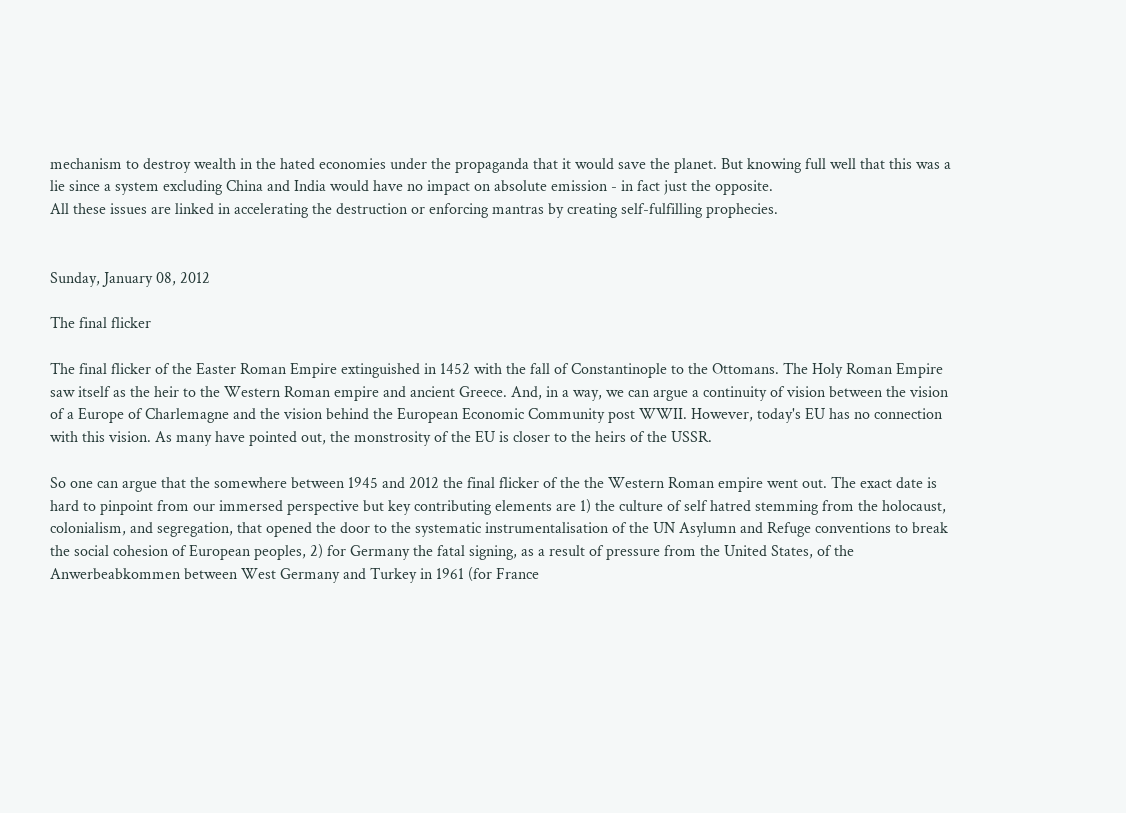mechanism to destroy wealth in the hated economies under the propaganda that it would save the planet. But knowing full well that this was a lie since a system excluding China and India would have no impact on absolute emission - in fact just the opposite.
All these issues are linked in accelerating the destruction or enforcing mantras by creating self-fulfilling prophecies.


Sunday, January 08, 2012

The final flicker

The final flicker of the Easter Roman Empire extinguished in 1452 with the fall of Constantinople to the Ottomans. The Holy Roman Empire saw itself as the heir to the Western Roman empire and ancient Greece. And, in a way, we can argue a continuity of vision between the vision of a Europe of Charlemagne and the vision behind the European Economic Community post WWII. However, today's EU has no connection with this vision. As many have pointed out, the monstrosity of the EU is closer to the heirs of the USSR.

So one can argue that the somewhere between 1945 and 2012 the final flicker of the the Western Roman empire went out. The exact date is hard to pinpoint from our immersed perspective but key contributing elements are 1) the culture of self hatred stemming from the holocaust, colonialism, and segregation, that opened the door to the systematic instrumentalisation of the UN Asylumn and Refuge conventions to break the social cohesion of European peoples, 2) for Germany the fatal signing, as a result of pressure from the United States, of the Anwerbeabkommen between West Germany and Turkey in 1961 (for France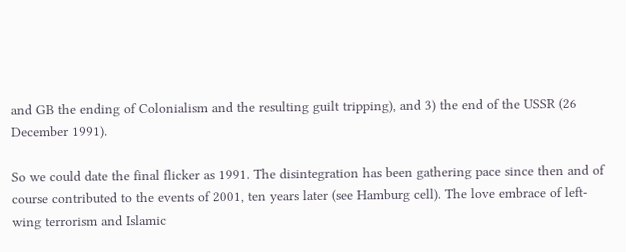and GB the ending of Colonialism and the resulting guilt tripping), and 3) the end of the USSR (26 December 1991).

So we could date the final flicker as 1991. The disintegration has been gathering pace since then and of course contributed to the events of 2001, ten years later (see Hamburg cell). The love embrace of left-wing terrorism and Islamic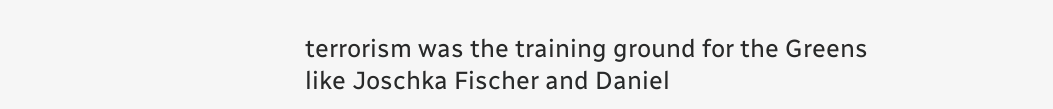terrorism was the training ground for the Greens like Joschka Fischer and Daniel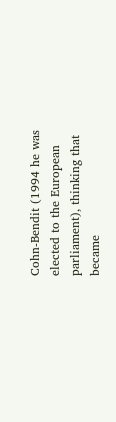Cohn-Bendit (1994 he was elected to the European parliament), thinking that became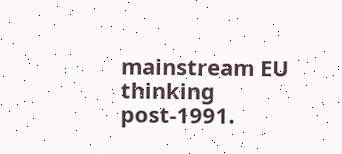mainstream EU thinking post-1991.